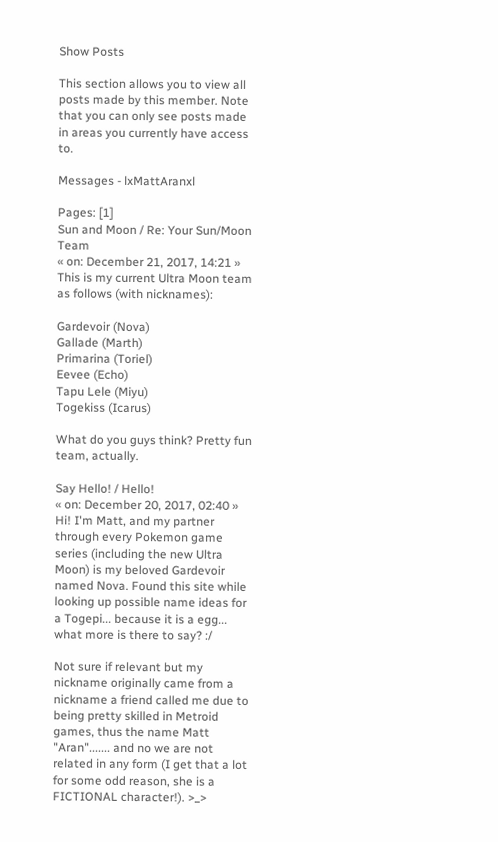Show Posts

This section allows you to view all posts made by this member. Note that you can only see posts made in areas you currently have access to.

Messages - lxMattAranxl

Pages: [1]
Sun and Moon / Re: Your Sun/Moon Team
« on: December 21, 2017, 14:21 »
This is my current Ultra Moon team as follows (with nicknames):

Gardevoir (Nova)
Gallade (Marth)
Primarina (Toriel)
Eevee (Echo)
Tapu Lele (Miyu)
Togekiss (Icarus)

What do you guys think? Pretty fun team, actually.

Say Hello! / Hello!
« on: December 20, 2017, 02:40 »
Hi! I'm Matt, and my partner through every Pokemon game series (including the new Ultra Moon) is my beloved Gardevoir named Nova. Found this site while looking up possible name ideas for a Togepi... because it is a egg... what more is there to say? :/

Not sure if relevant but my nickname originally came from a nickname a friend called me due to being pretty skilled in Metroid games, thus the name Matt "Aran"....... and no we are not related in any form (I get that a lot for some odd reason, she is a FICTIONAL character!). >_>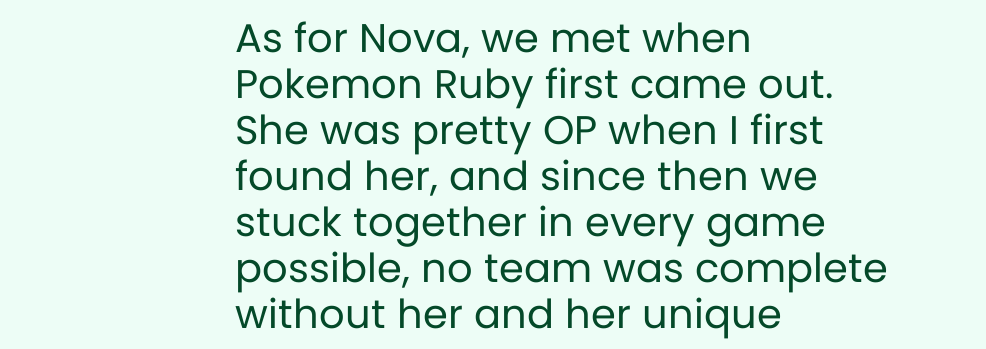As for Nova, we met when Pokemon Ruby first came out. She was pretty OP when I first found her, and since then we stuck together in every game possible, no team was complete without her and her unique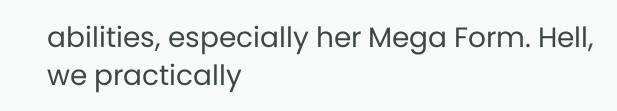abilities, especially her Mega Form. Hell, we practically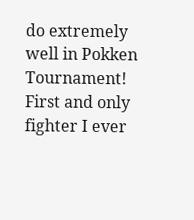do extremely well in Pokken Tournament! First and only fighter I ever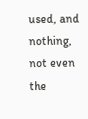used, and nothing, not even the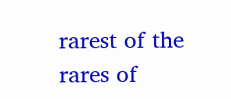rarest of the rares of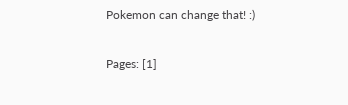Pokemon can change that! :)

Pages: [1]